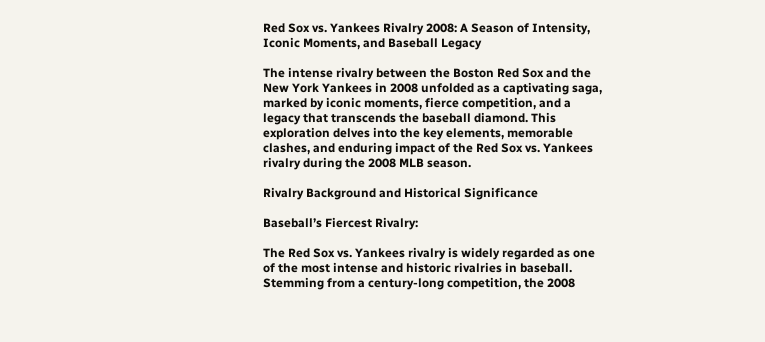Red Sox vs. Yankees Rivalry 2008: A Season of Intensity, Iconic Moments, and Baseball Legacy

The intense rivalry between the Boston Red Sox and the New York Yankees in 2008 unfolded as a captivating saga, marked by iconic moments, fierce competition, and a legacy that transcends the baseball diamond. This exploration delves into the key elements, memorable clashes, and enduring impact of the Red Sox vs. Yankees rivalry during the 2008 MLB season.

Rivalry Background and Historical Significance

Baseball’s Fiercest Rivalry:

The Red Sox vs. Yankees rivalry is widely regarded as one of the most intense and historic rivalries in baseball. Stemming from a century-long competition, the 2008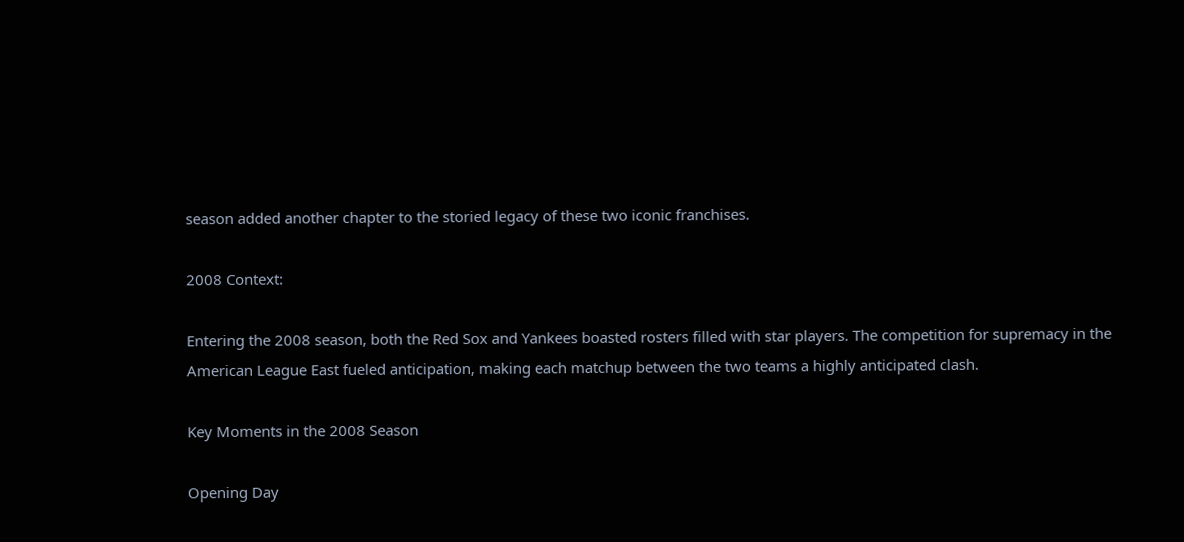season added another chapter to the storied legacy of these two iconic franchises.

2008 Context:

Entering the 2008 season, both the Red Sox and Yankees boasted rosters filled with star players. The competition for supremacy in the American League East fueled anticipation, making each matchup between the two teams a highly anticipated clash.

Key Moments in the 2008 Season

Opening Day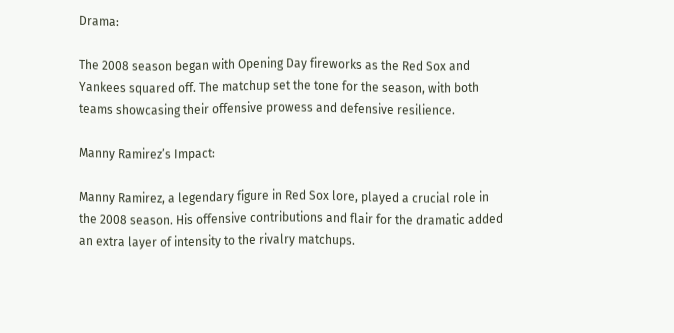Drama:

The 2008 season began with Opening Day fireworks as the Red Sox and Yankees squared off. The matchup set the tone for the season, with both teams showcasing their offensive prowess and defensive resilience.

Manny Ramirez’s Impact:

Manny Ramirez, a legendary figure in Red Sox lore, played a crucial role in the 2008 season. His offensive contributions and flair for the dramatic added an extra layer of intensity to the rivalry matchups.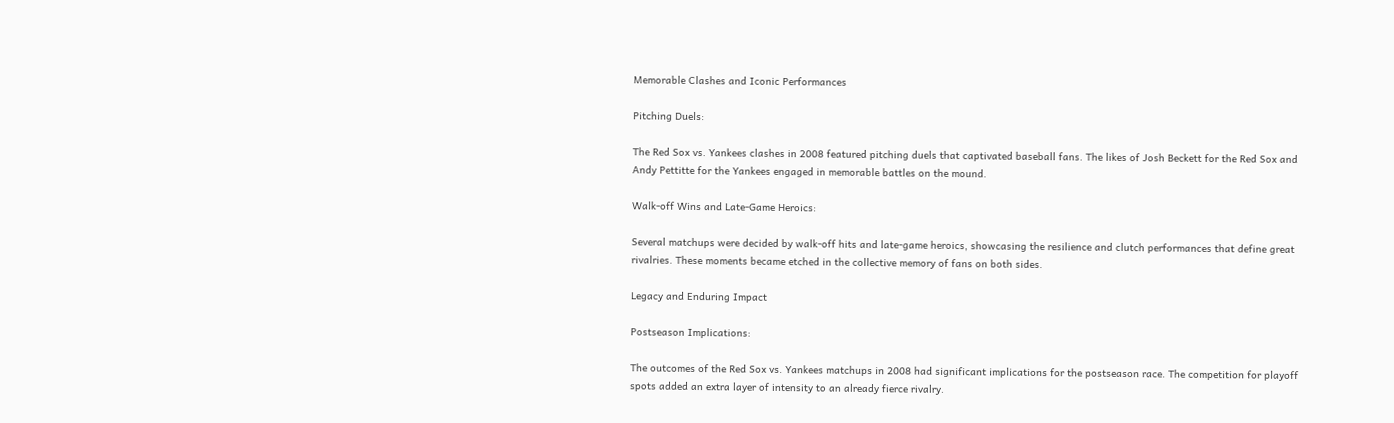Memorable Clashes and Iconic Performances

Pitching Duels:

The Red Sox vs. Yankees clashes in 2008 featured pitching duels that captivated baseball fans. The likes of Josh Beckett for the Red Sox and Andy Pettitte for the Yankees engaged in memorable battles on the mound.

Walk-off Wins and Late-Game Heroics:

Several matchups were decided by walk-off hits and late-game heroics, showcasing the resilience and clutch performances that define great rivalries. These moments became etched in the collective memory of fans on both sides.

Legacy and Enduring Impact

Postseason Implications:

The outcomes of the Red Sox vs. Yankees matchups in 2008 had significant implications for the postseason race. The competition for playoff spots added an extra layer of intensity to an already fierce rivalry.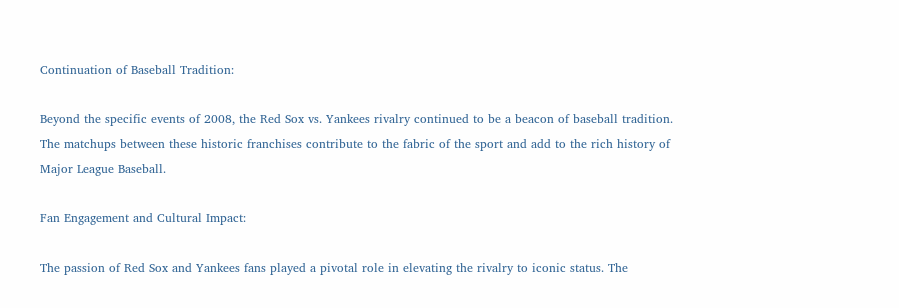Continuation of Baseball Tradition:

Beyond the specific events of 2008, the Red Sox vs. Yankees rivalry continued to be a beacon of baseball tradition. The matchups between these historic franchises contribute to the fabric of the sport and add to the rich history of Major League Baseball.

Fan Engagement and Cultural Impact:

The passion of Red Sox and Yankees fans played a pivotal role in elevating the rivalry to iconic status. The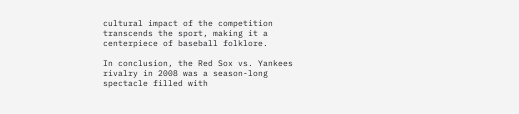cultural impact of the competition transcends the sport, making it a centerpiece of baseball folklore.

In conclusion, the Red Sox vs. Yankees rivalry in 2008 was a season-long spectacle filled with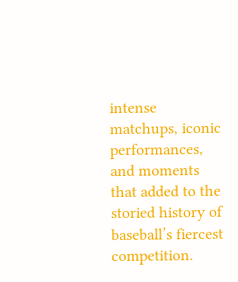intense matchups, iconic performances, and moments that added to the storied history of baseball’s fiercest competition.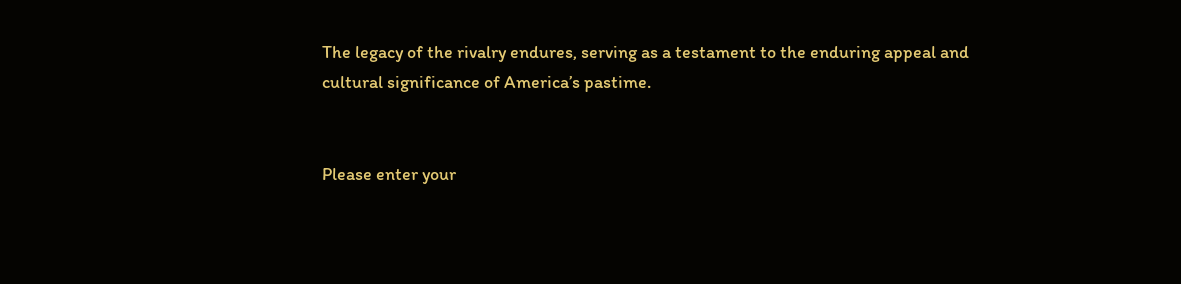The legacy of the rivalry endures, serving as a testament to the enduring appeal and cultural significance of America’s pastime.


Please enter your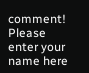comment!
Please enter your name here